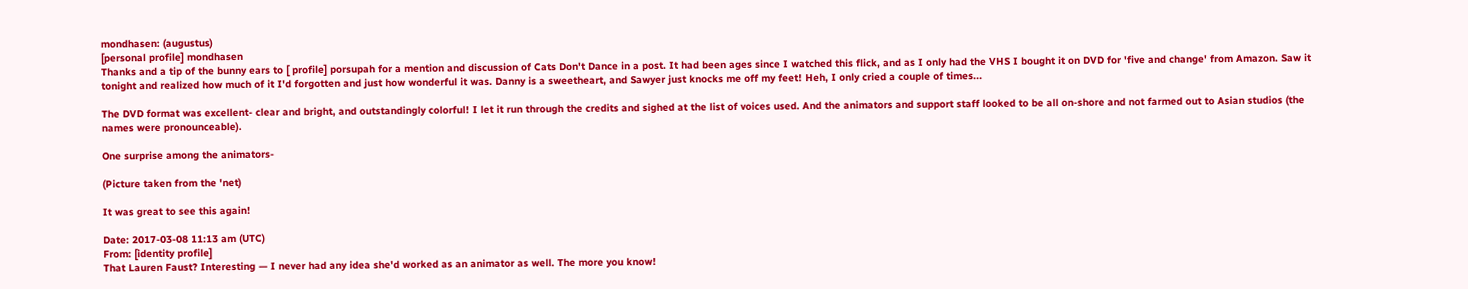mondhasen: (augustus)
[personal profile] mondhasen
Thanks and a tip of the bunny ears to [ profile] porsupah for a mention and discussion of Cats Don't Dance in a post. It had been ages since I watched this flick, and as I only had the VHS I bought it on DVD for 'five and change' from Amazon. Saw it tonight and realized how much of it I'd forgotten and just how wonderful it was. Danny is a sweetheart, and Sawyer just knocks me off my feet! Heh, I only cried a couple of times...

The DVD format was excellent- clear and bright, and outstandingly colorful! I let it run through the credits and sighed at the list of voices used. And the animators and support staff looked to be all on-shore and not farmed out to Asian studios (the names were pronounceable).

One surprise among the animators-

(Picture taken from the 'net)

It was great to see this again!

Date: 2017-03-08 11:13 am (UTC)
From: [identity profile]
That Lauren Faust? Interesting — I never had any idea she'd worked as an animator as well. The more you know!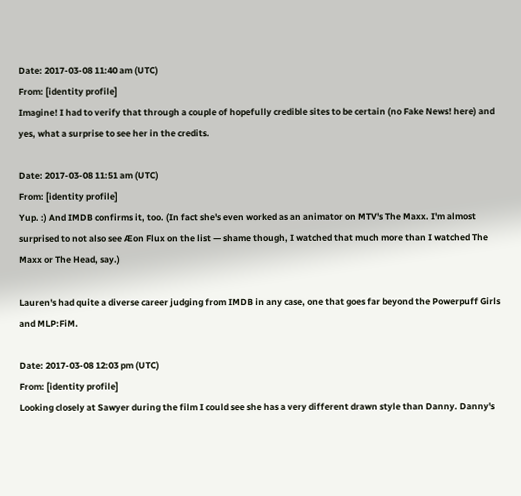Date: 2017-03-08 11:40 am (UTC)
From: [identity profile]
Imagine! I had to verify that through a couple of hopefully credible sites to be certain (no Fake News! here) and yes, what a surprise to see her in the credits.

Date: 2017-03-08 11:51 am (UTC)
From: [identity profile]
Yup. :) And IMDB confirms it, too. (In fact she's even worked as an animator on MTV's The Maxx. I'm almost surprised to not also see Æon Flux on the list — shame though, I watched that much more than I watched The Maxx or The Head, say.)

Lauren's had quite a diverse career judging from IMDB in any case, one that goes far beyond the Powerpuff Girls and MLP:FiM.

Date: 2017-03-08 12:03 pm (UTC)
From: [identity profile]
Looking closely at Sawyer during the film I could see she has a very different drawn style than Danny. Danny's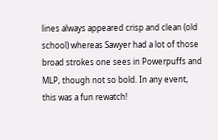lines always appeared crisp and clean (old school) whereas Sawyer had a lot of those broad strokes one sees in Powerpuffs and MLP, though not so bold. In any event, this was a fun rewatch!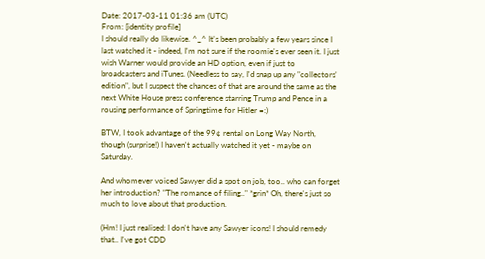Date: 2017-03-11 01:36 am (UTC)
From: [identity profile]
I should really do likewise. ^_^ It's been probably a few years since I last watched it - indeed, I'm not sure if the roomie's ever seen it. I just wish Warner would provide an HD option, even if just to broadcasters and iTunes. (Needless to say, I'd snap up any "collectors' edition", but I suspect the chances of that are around the same as the next White House press conference starring Trump and Pence in a rousing performance of Springtime for Hitler =:)

BTW, I took advantage of the 99¢ rental on Long Way North, though (surprise!) I haven't actually watched it yet - maybe on Saturday.

And whomever voiced Sawyer did a spot on job, too.. who can forget her introduction? "The romance of filing.." *grin* Oh, there's just so much to love about that production.

(Hm! I just realised: I don't have any Sawyer icons! I should remedy that.. I've got CDD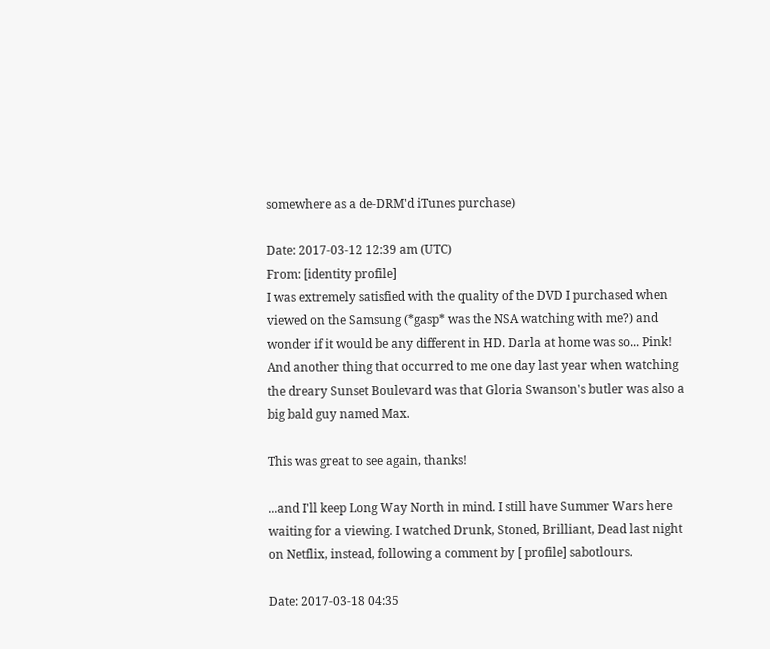somewhere as a de-DRM'd iTunes purchase)

Date: 2017-03-12 12:39 am (UTC)
From: [identity profile]
I was extremely satisfied with the quality of the DVD I purchased when viewed on the Samsung (*gasp* was the NSA watching with me?) and wonder if it would be any different in HD. Darla at home was so... Pink! And another thing that occurred to me one day last year when watching the dreary Sunset Boulevard was that Gloria Swanson's butler was also a big bald guy named Max.

This was great to see again, thanks!

...and I'll keep Long Way North in mind. I still have Summer Wars here waiting for a viewing. I watched Drunk, Stoned, Brilliant, Dead last night on Netflix, instead, following a comment by [ profile] sabotlours.

Date: 2017-03-18 04:35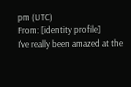pm (UTC)
From: [identity profile]
I've really been amazed at the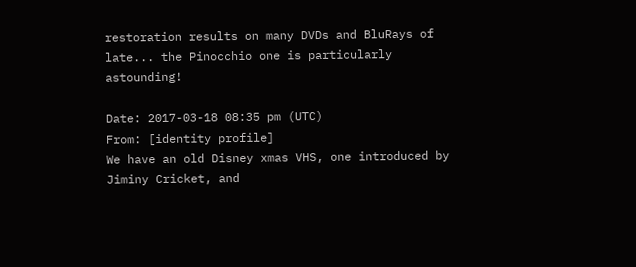restoration results on many DVDs and BluRays of late... the Pinocchio one is particularly astounding!

Date: 2017-03-18 08:35 pm (UTC)
From: [identity profile]
We have an old Disney xmas VHS, one introduced by Jiminy Cricket, and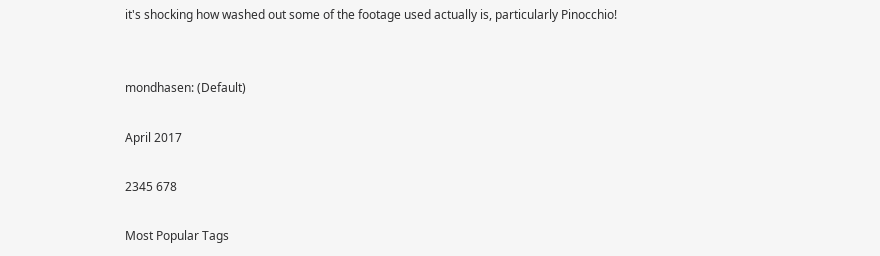it's shocking how washed out some of the footage used actually is, particularly Pinocchio!


mondhasen: (Default)

April 2017

2345 678

Most Popular Tags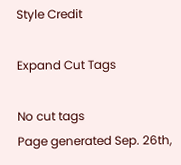Style Credit

Expand Cut Tags

No cut tags
Page generated Sep. 26th,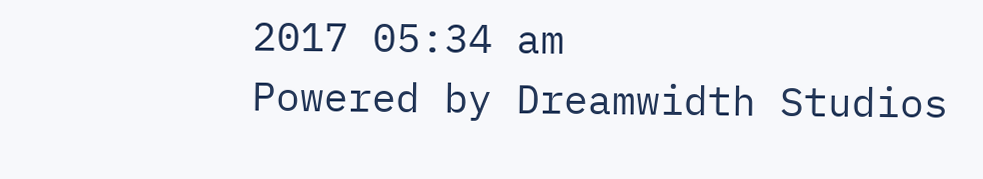2017 05:34 am
Powered by Dreamwidth Studios